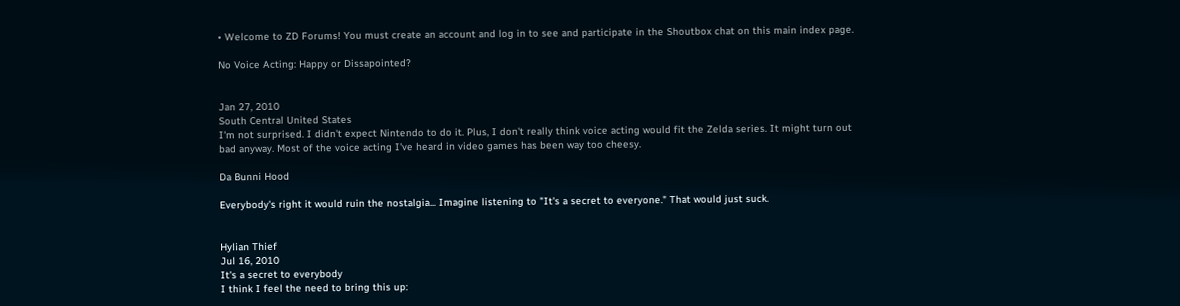• Welcome to ZD Forums! You must create an account and log in to see and participate in the Shoutbox chat on this main index page.

No Voice Acting: Happy or Dissapointed?


Jan 27, 2010
South Central United States
I'm not surprised. I didn't expect Nintendo to do it. Plus, I don't really think voice acting would fit the Zelda series. It might turn out bad anyway. Most of the voice acting I've heard in video games has been way too cheesy.

Da Bunni Hood

Everybody's right it would ruin the nostalgia... Imagine listening to "It's a secret to everyone." That would just suck.


Hylian Thief
Jul 16, 2010
It's a secret to everybody
I think I feel the need to bring this up: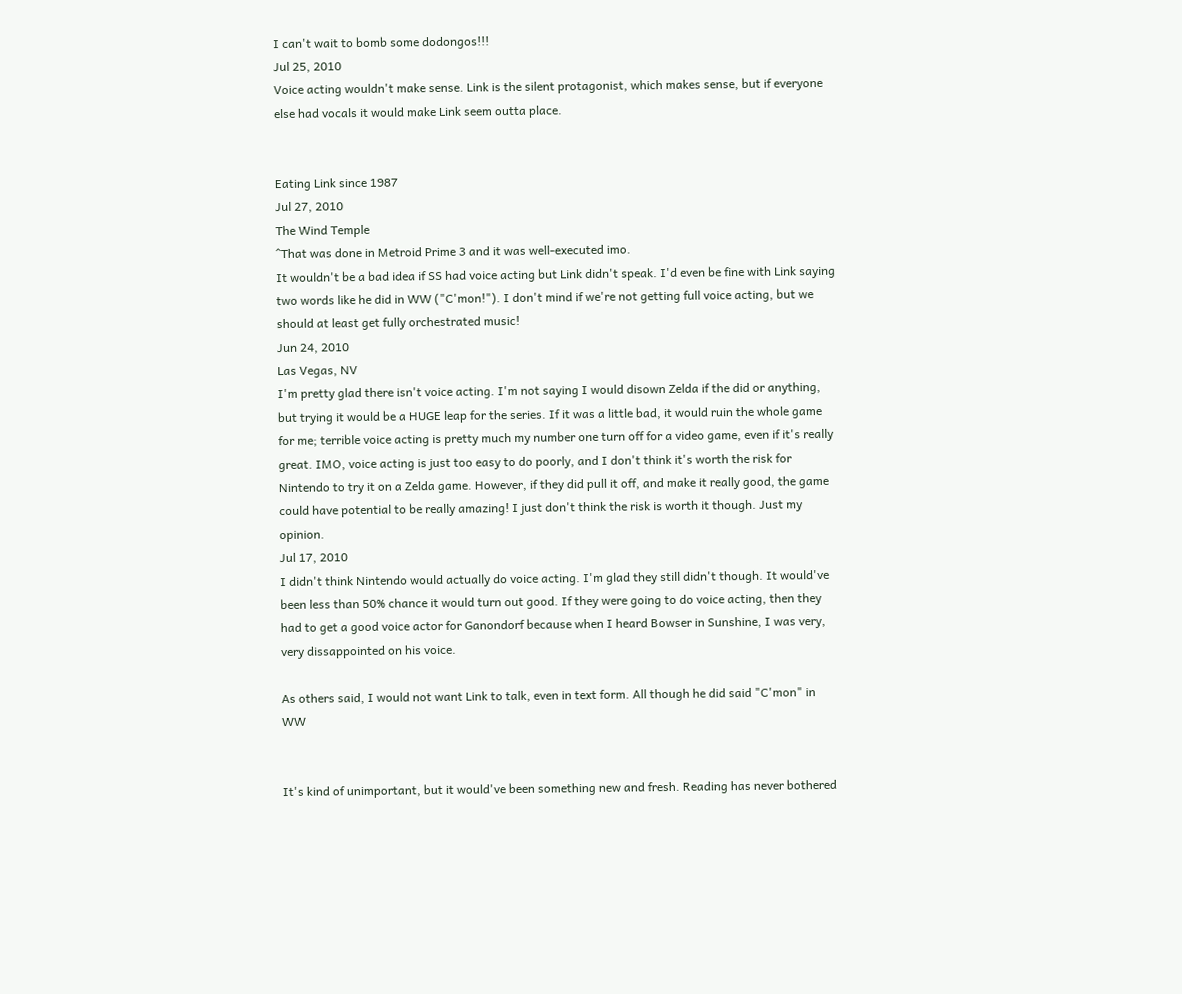I can't wait to bomb some dodongos!!!
Jul 25, 2010
Voice acting wouldn't make sense. Link is the silent protagonist, which makes sense, but if everyone else had vocals it would make Link seem outta place.


Eating Link since 1987
Jul 27, 2010
The Wind Temple
^That was done in Metroid Prime 3 and it was well-executed imo.
It wouldn't be a bad idea if SS had voice acting but Link didn't speak. I'd even be fine with Link saying two words like he did in WW ("C'mon!"). I don't mind if we're not getting full voice acting, but we should at least get fully orchestrated music!
Jun 24, 2010
Las Vegas, NV
I'm pretty glad there isn't voice acting. I'm not saying I would disown Zelda if the did or anything, but trying it would be a HUGE leap for the series. If it was a little bad, it would ruin the whole game for me; terrible voice acting is pretty much my number one turn off for a video game, even if it's really great. IMO, voice acting is just too easy to do poorly, and I don't think it's worth the risk for Nintendo to try it on a Zelda game. However, if they did pull it off, and make it really good, the game could have potential to be really amazing! I just don't think the risk is worth it though. Just my opinion.
Jul 17, 2010
I didn't think Nintendo would actually do voice acting. I'm glad they still didn't though. It would've been less than 50% chance it would turn out good. If they were going to do voice acting, then they had to get a good voice actor for Ganondorf because when I heard Bowser in Sunshine, I was very, very dissappointed on his voice.

As others said, I would not want Link to talk, even in text form. All though he did said "C'mon" in WW


It's kind of unimportant, but it would've been something new and fresh. Reading has never bothered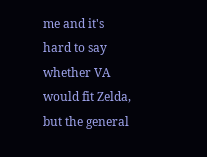me and it's hard to say whether VA would fit Zelda, but the general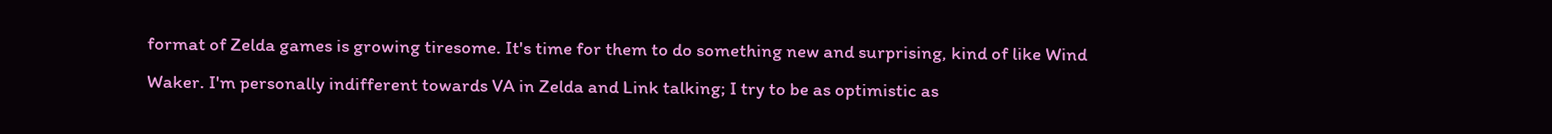format of Zelda games is growing tiresome. It's time for them to do something new and surprising, kind of like Wind Waker. I'm personally indifferent towards VA in Zelda and Link talking; I try to be as optimistic as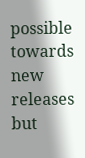possible towards new releases but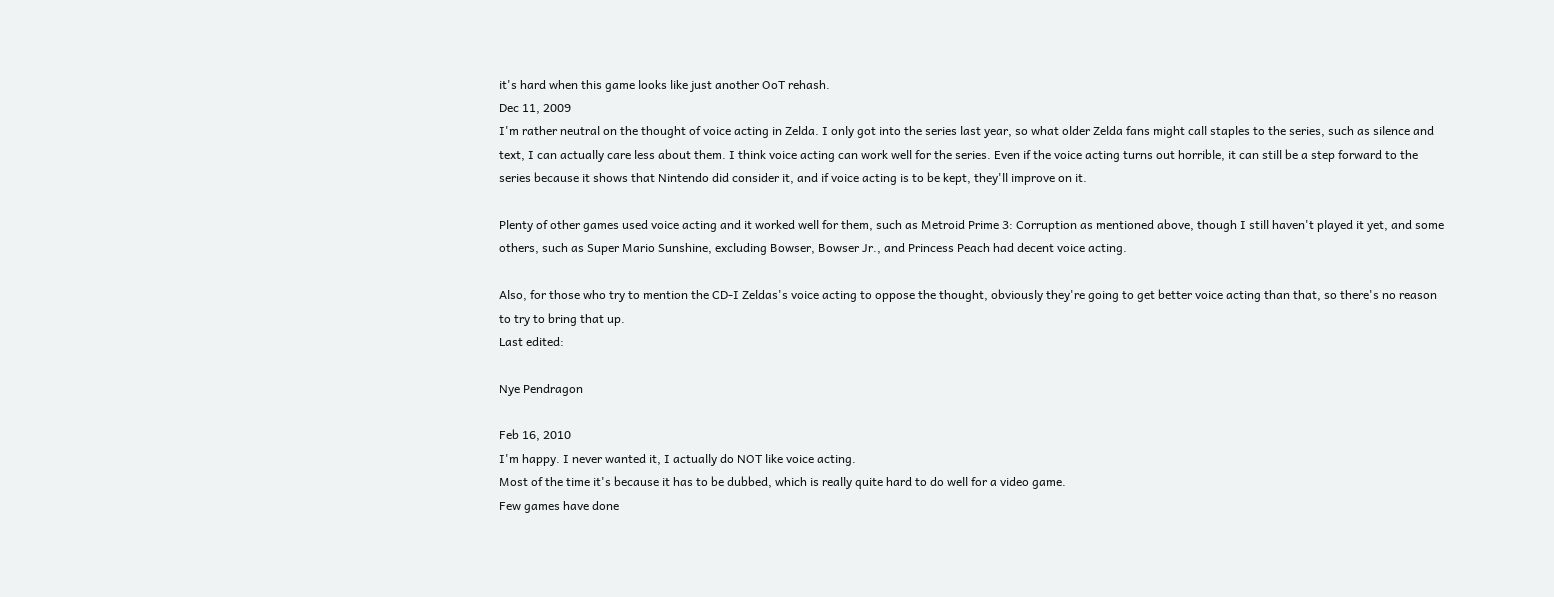it's hard when this game looks like just another OoT rehash.
Dec 11, 2009
I'm rather neutral on the thought of voice acting in Zelda. I only got into the series last year, so what older Zelda fans might call staples to the series, such as silence and text, I can actually care less about them. I think voice acting can work well for the series. Even if the voice acting turns out horrible, it can still be a step forward to the series because it shows that Nintendo did consider it, and if voice acting is to be kept, they'll improve on it.

Plenty of other games used voice acting and it worked well for them, such as Metroid Prime 3: Corruption as mentioned above, though I still haven't played it yet, and some others, such as Super Mario Sunshine, excluding Bowser, Bowser Jr., and Princess Peach had decent voice acting.

Also, for those who try to mention the CD-I Zeldas's voice acting to oppose the thought, obviously they're going to get better voice acting than that, so there's no reason to try to bring that up.
Last edited:

Nye Pendragon

Feb 16, 2010
I'm happy. I never wanted it, I actually do NOT like voice acting.
Most of the time it's because it has to be dubbed, which is really quite hard to do well for a video game.
Few games have done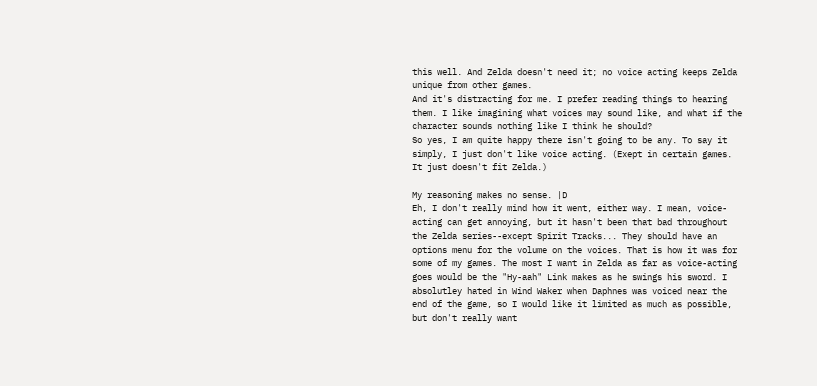this well. And Zelda doesn't need it; no voice acting keeps Zelda unique from other games.
And it's distracting for me. I prefer reading things to hearing them. I like imagining what voices may sound like, and what if the character sounds nothing like I think he should?
So yes, I am quite happy there isn't going to be any. To say it simply, I just don't like voice acting. (Exept in certain games. It just doesn't fit Zelda.)

My reasoning makes no sense. |D
Eh, I don't really mind how it went, either way. I mean, voice-acting can get annoying, but it hasn't been that bad throughout the Zelda series--except Spirit Tracks... They should have an options menu for the volume on the voices. That is how it was for some of my games. The most I want in Zelda as far as voice-acting goes would be the "Hy-aah" Link makes as he swings his sword. I absolutley hated in Wind Waker when Daphnes was voiced near the end of the game, so I would like it limited as much as possible, but don't really want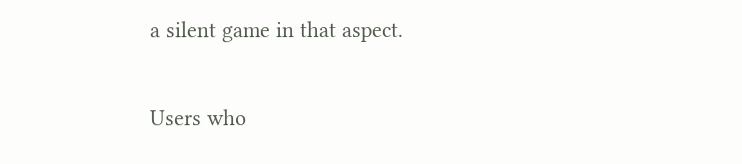a silent game in that aspect.

Users who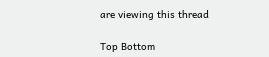are viewing this thread

Top Bottom